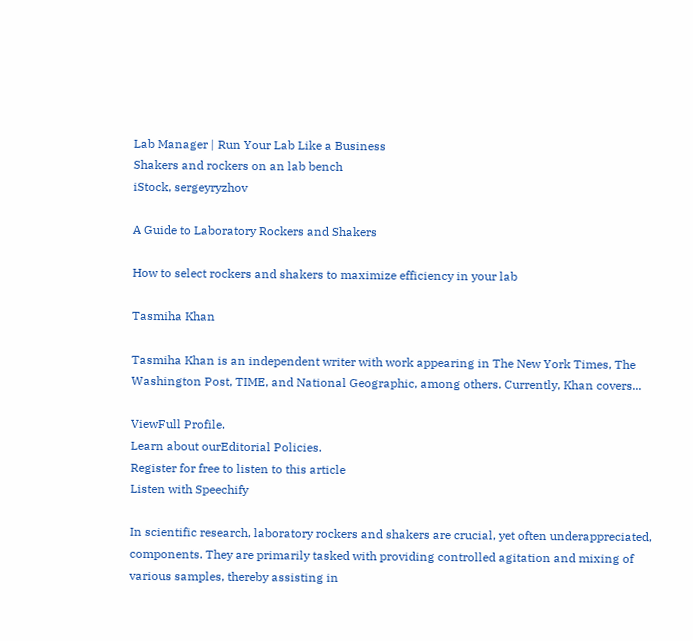Lab Manager | Run Your Lab Like a Business
Shakers and rockers on an lab bench
iStock, sergeyryzhov

A Guide to Laboratory Rockers and Shakers

How to select rockers and shakers to maximize efficiency in your lab

Tasmiha Khan

Tasmiha Khan is an independent writer with work appearing in The New York Times, The Washington Post, TIME, and National Geographic, among others. Currently, Khan covers...

ViewFull Profile.
Learn about ourEditorial Policies.
Register for free to listen to this article
Listen with Speechify

In scientific research, laboratory rockers and shakers are crucial, yet often underappreciated, components. They are primarily tasked with providing controlled agitation and mixing of various samples, thereby assisting in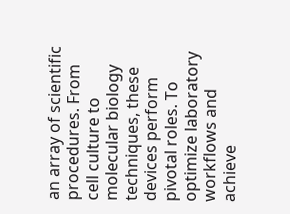an array of scientific procedures. From cell culture to molecular biology techniques, these devices perform pivotal roles. To optimize laboratory workflows and achieve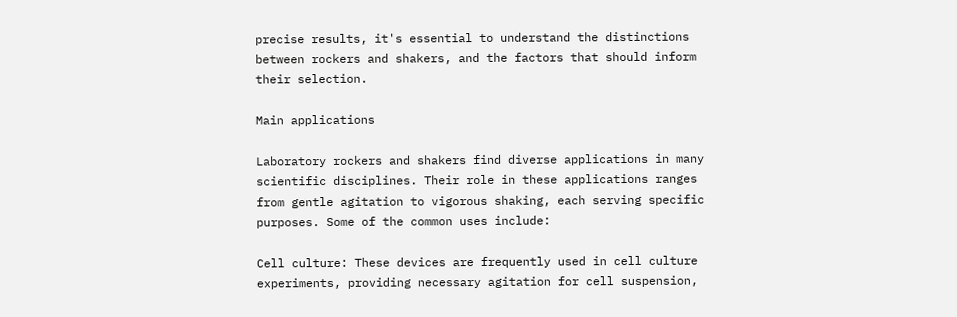precise results, it's essential to understand the distinctions between rockers and shakers, and the factors that should inform their selection.

Main applications

Laboratory rockers and shakers find diverse applications in many scientific disciplines. Their role in these applications ranges from gentle agitation to vigorous shaking, each serving specific purposes. Some of the common uses include:

Cell culture: These devices are frequently used in cell culture experiments, providing necessary agitation for cell suspension,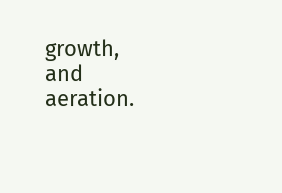growth, and aeration.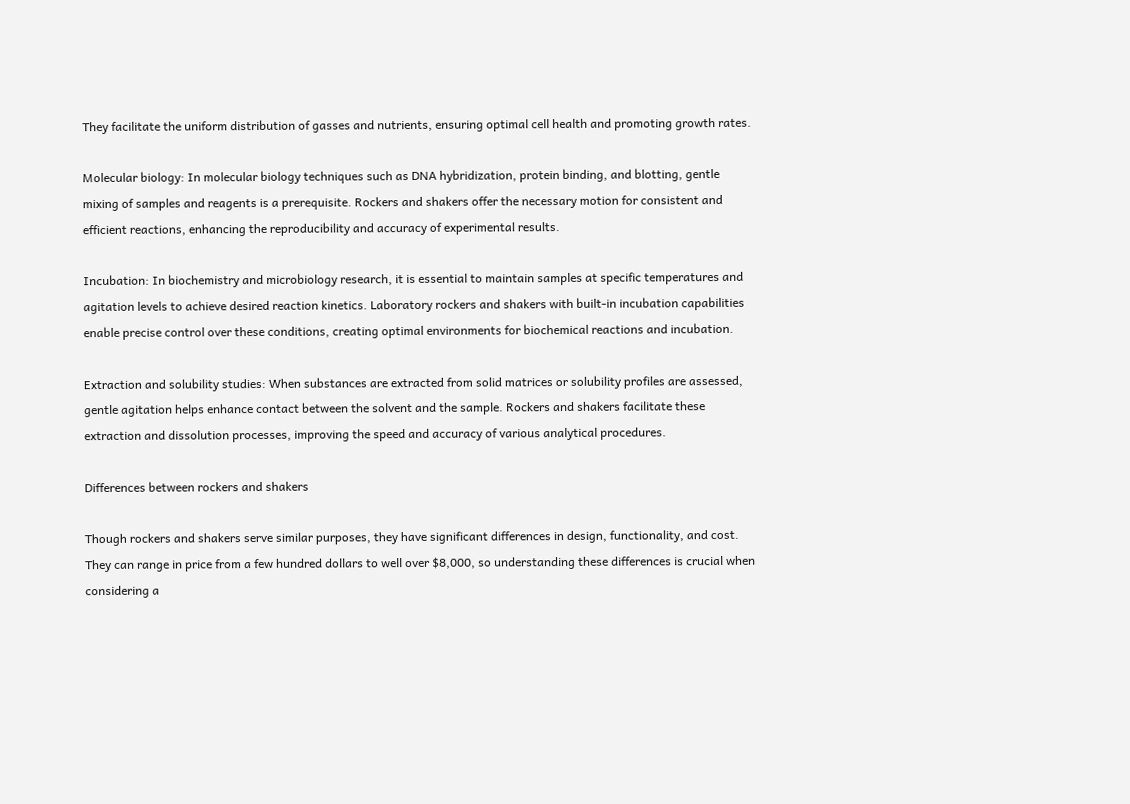They facilitate the uniform distribution of gasses and nutrients, ensuring optimal cell health and promoting growth rates.

Molecular biology: In molecular biology techniques such as DNA hybridization, protein binding, and blotting, gentle mixing of samples and reagents is a prerequisite. Rockers and shakers offer the necessary motion for consistent and efficient reactions, enhancing the reproducibility and accuracy of experimental results.

Incubation: In biochemistry and microbiology research, it is essential to maintain samples at specific temperatures and agitation levels to achieve desired reaction kinetics. Laboratory rockers and shakers with built-in incubation capabilities enable precise control over these conditions, creating optimal environments for biochemical reactions and incubation.

Extraction and solubility studies: When substances are extracted from solid matrices or solubility profiles are assessed, gentle agitation helps enhance contact between the solvent and the sample. Rockers and shakers facilitate these extraction and dissolution processes, improving the speed and accuracy of various analytical procedures.

Differences between rockers and shakers

Though rockers and shakers serve similar purposes, they have significant differences in design, functionality, and cost. They can range in price from a few hundred dollars to well over $8,000, so understanding these differences is crucial when considering a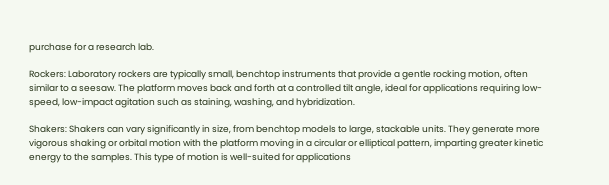purchase for a research lab.

Rockers: Laboratory rockers are typically small, benchtop instruments that provide a gentle rocking motion, often similar to a seesaw. The platform moves back and forth at a controlled tilt angle, ideal for applications requiring low-speed, low-impact agitation such as staining, washing, and hybridization.

Shakers: Shakers can vary significantly in size, from benchtop models to large, stackable units. They generate more vigorous shaking or orbital motion with the platform moving in a circular or elliptical pattern, imparting greater kinetic energy to the samples. This type of motion is well-suited for applications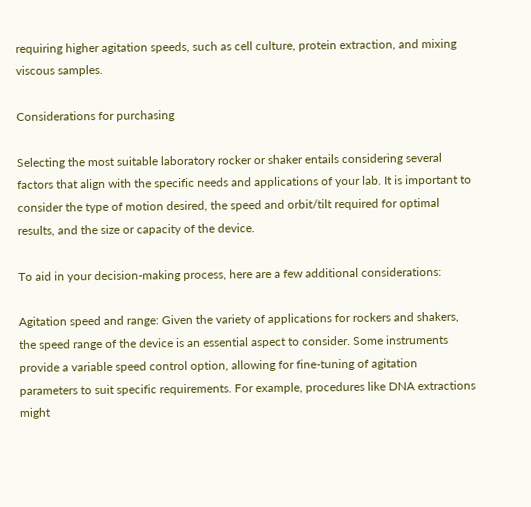requiring higher agitation speeds, such as cell culture, protein extraction, and mixing viscous samples.

Considerations for purchasing

Selecting the most suitable laboratory rocker or shaker entails considering several factors that align with the specific needs and applications of your lab. It is important to consider the type of motion desired, the speed and orbit/tilt required for optimal results, and the size or capacity of the device.

To aid in your decision-making process, here are a few additional considerations:

Agitation speed and range: Given the variety of applications for rockers and shakers, the speed range of the device is an essential aspect to consider. Some instruments provide a variable speed control option, allowing for fine-tuning of agitation parameters to suit specific requirements. For example, procedures like DNA extractions might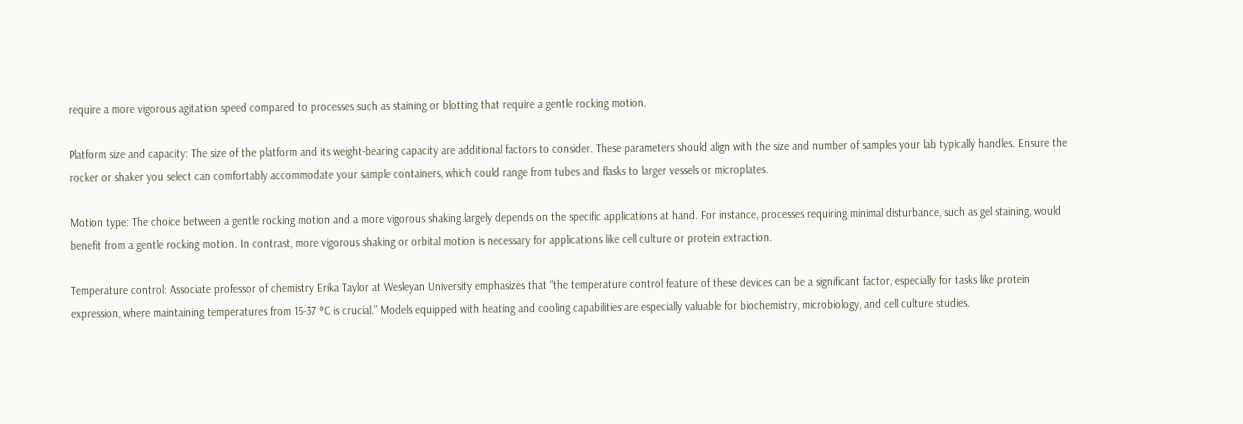require a more vigorous agitation speed compared to processes such as staining or blotting that require a gentle rocking motion.

Platform size and capacity: The size of the platform and its weight-bearing capacity are additional factors to consider. These parameters should align with the size and number of samples your lab typically handles. Ensure the rocker or shaker you select can comfortably accommodate your sample containers, which could range from tubes and flasks to larger vessels or microplates.

Motion type: The choice between a gentle rocking motion and a more vigorous shaking largely depends on the specific applications at hand. For instance, processes requiring minimal disturbance, such as gel staining, would benefit from a gentle rocking motion. In contrast, more vigorous shaking or orbital motion is necessary for applications like cell culture or protein extraction.

Temperature control: Associate professor of chemistry Erika Taylor at Wesleyan University emphasizes that “the temperature control feature of these devices can be a significant factor, especially for tasks like protein expression, where maintaining temperatures from 15-37 °C is crucial.” Models equipped with heating and cooling capabilities are especially valuable for biochemistry, microbiology, and cell culture studies.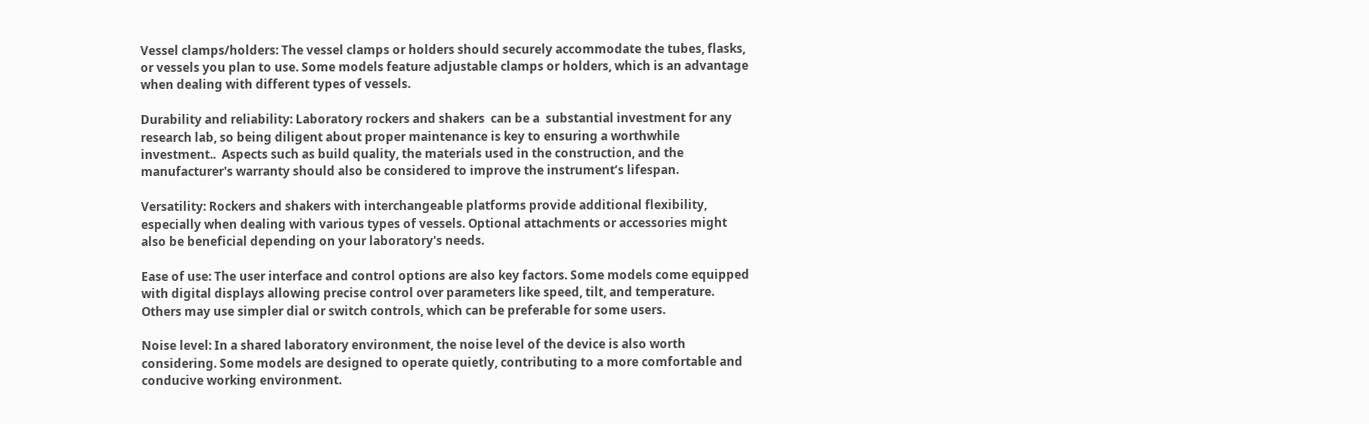Vessel clamps/holders: The vessel clamps or holders should securely accommodate the tubes, flasks, or vessels you plan to use. Some models feature adjustable clamps or holders, which is an advantage when dealing with different types of vessels.

Durability and reliability: Laboratory rockers and shakers  can be a  substantial investment for any research lab, so being diligent about proper maintenance is key to ensuring a worthwhile investment..  Aspects such as build quality, the materials used in the construction, and the manufacturer's warranty should also be considered to improve the instrument’s lifespan.

Versatility: Rockers and shakers with interchangeable platforms provide additional flexibility, especially when dealing with various types of vessels. Optional attachments or accessories might also be beneficial depending on your laboratory's needs.

Ease of use: The user interface and control options are also key factors. Some models come equipped with digital displays allowing precise control over parameters like speed, tilt, and temperature. Others may use simpler dial or switch controls, which can be preferable for some users.

Noise level: In a shared laboratory environment, the noise level of the device is also worth considering. Some models are designed to operate quietly, contributing to a more comfortable and conducive working environment.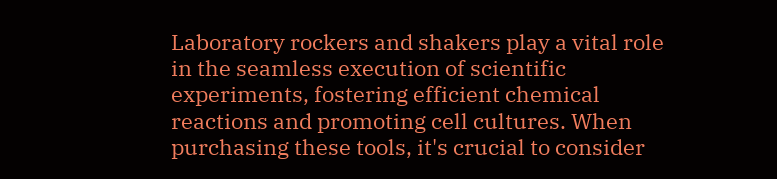Laboratory rockers and shakers play a vital role in the seamless execution of scientific experiments, fostering efficient chemical reactions and promoting cell cultures. When purchasing these tools, it's crucial to consider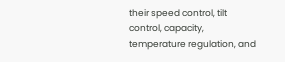their speed control, tilt control, capacity, temperature regulation, and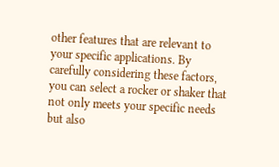other features that are relevant to your specific applications. By carefully considering these factors, you can select a rocker or shaker that not only meets your specific needs but also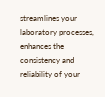streamlines your laboratory processes, enhances the consistency and reliability of your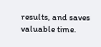results, and saves valuable time.